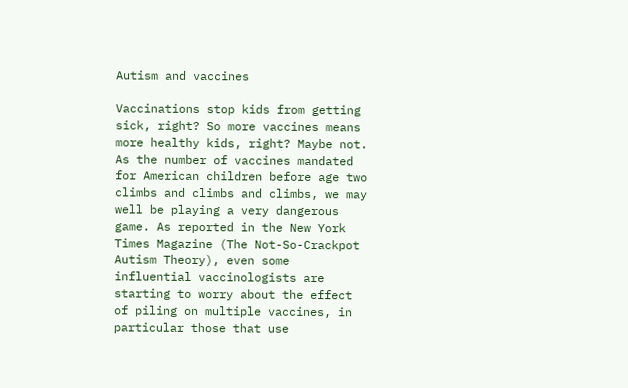Autism and vaccines

Vaccinations stop kids from getting sick, right? So more vaccines means more healthy kids, right? Maybe not. As the number of vaccines mandated for American children before age two climbs and climbs and climbs, we may well be playing a very dangerous game. As reported in the New York Times Magazine (The Not-So-Crackpot Autism Theory), even some influential vaccinologists are starting to worry about the effect of piling on multiple vaccines, in particular those that use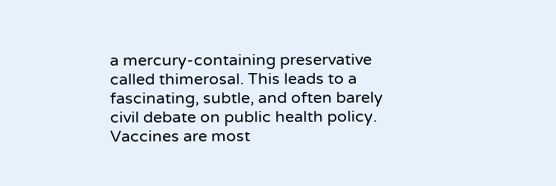a mercury-containing preservative called thimerosal. This leads to a fascinating, subtle, and often barely civil debate on public health policy. Vaccines are most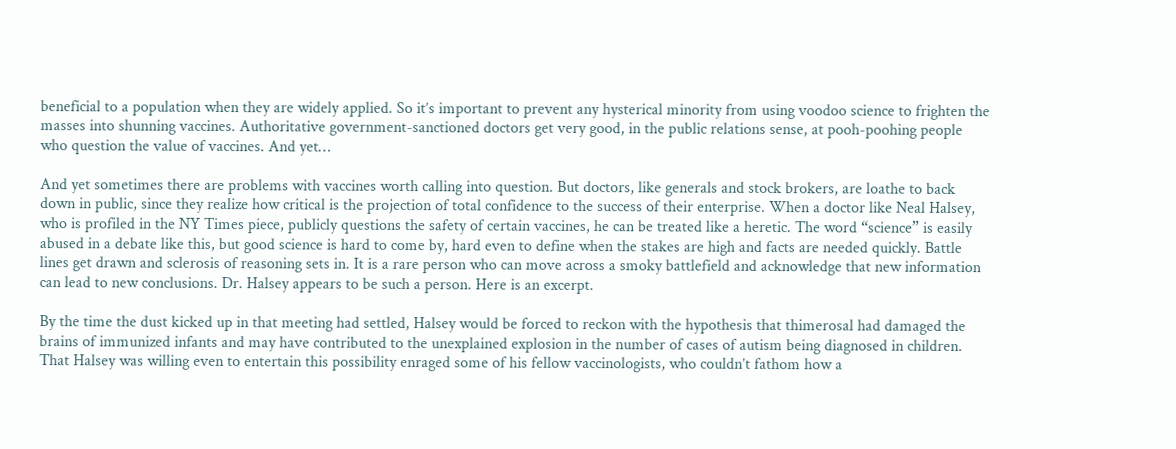beneficial to a population when they are widely applied. So it’s important to prevent any hysterical minority from using voodoo science to frighten the masses into shunning vaccines. Authoritative government-sanctioned doctors get very good, in the public relations sense, at pooh-poohing people who question the value of vaccines. And yet…

And yet sometimes there are problems with vaccines worth calling into question. But doctors, like generals and stock brokers, are loathe to back down in public, since they realize how critical is the projection of total confidence to the success of their enterprise. When a doctor like Neal Halsey, who is profiled in the NY Times piece, publicly questions the safety of certain vaccines, he can be treated like a heretic. The word “science” is easily abused in a debate like this, but good science is hard to come by, hard even to define when the stakes are high and facts are needed quickly. Battle lines get drawn and sclerosis of reasoning sets in. It is a rare person who can move across a smoky battlefield and acknowledge that new information can lead to new conclusions. Dr. Halsey appears to be such a person. Here is an excerpt.

By the time the dust kicked up in that meeting had settled, Halsey would be forced to reckon with the hypothesis that thimerosal had damaged the brains of immunized infants and may have contributed to the unexplained explosion in the number of cases of autism being diagnosed in children. That Halsey was willing even to entertain this possibility enraged some of his fellow vaccinologists, who couldn’t fathom how a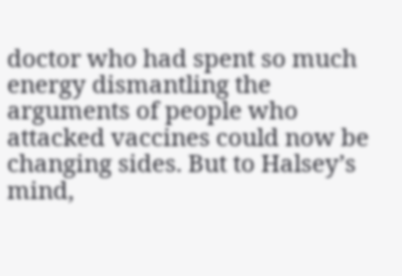doctor who had spent so much energy dismantling the arguments of people who attacked vaccines could now be changing sides. But to Halsey’s mind,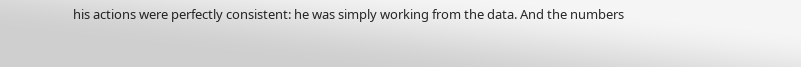his actions were perfectly consistent: he was simply working from the data. And the numbers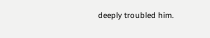deeply troubled him.